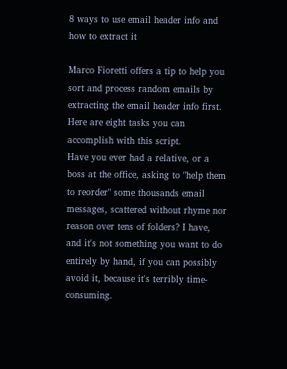8 ways to use email header info and how to extract it

Marco Fioretti offers a tip to help you sort and process random emails by extracting the email header info first. Here are eight tasks you can accomplish with this script.
Have you ever had a relative, or a boss at the office, asking to "help them to reorder" some thousands email messages, scattered without rhyme nor reason over tens of folders? I have, and it's not something you want to do entirely by hand, if you can possibly avoid it, because it's terribly time-consuming.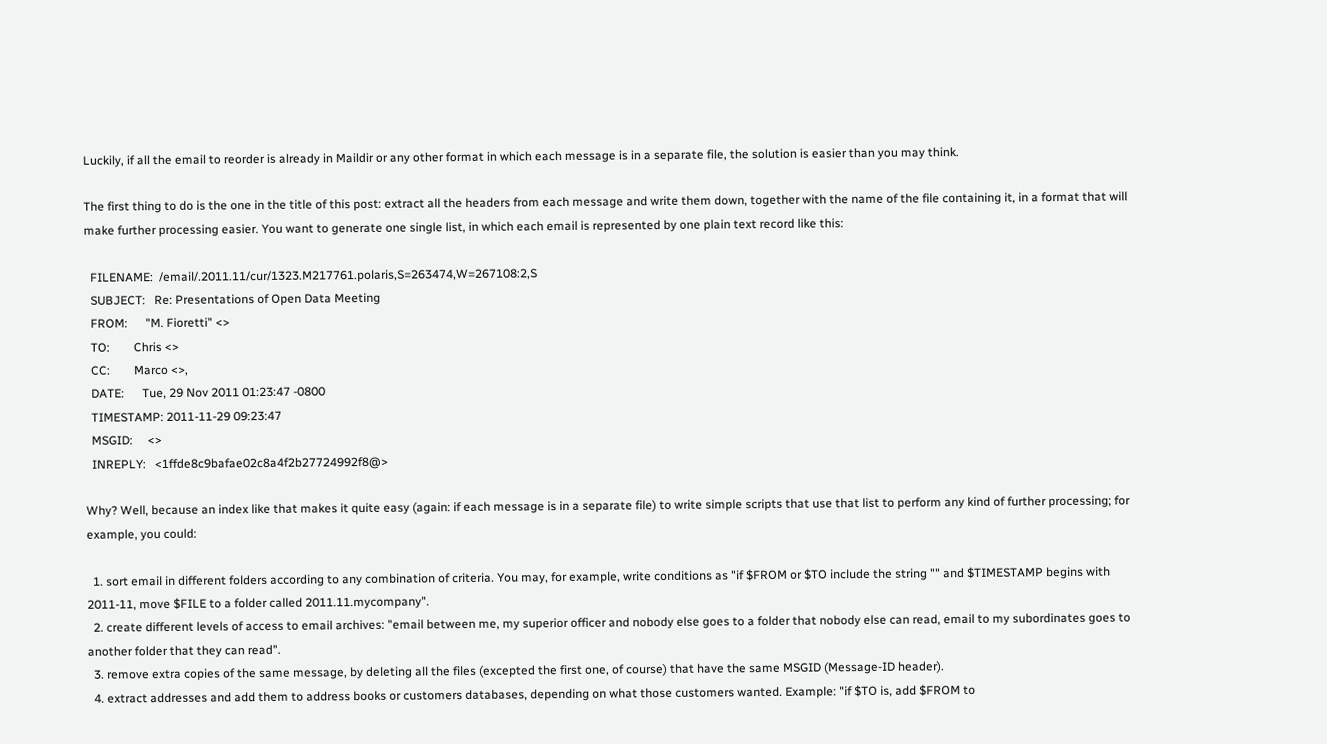Luckily, if all the email to reorder is already in Maildir or any other format in which each message is in a separate file, the solution is easier than you may think.

The first thing to do is the one in the title of this post: extract all the headers from each message and write them down, together with the name of the file containing it, in a format that will make further processing easier. You want to generate one single list, in which each email is represented by one plain text record like this:

  FILENAME:  /email/.2011.11/cur/1323.M217761.polaris,S=263474,W=267108:2,S
  SUBJECT:   Re: Presentations of Open Data Meeting
  FROM:      "M. Fioretti" <>
  TO:        Chris <>
  CC:        Marco <>,
  DATE:      Tue, 29 Nov 2011 01:23:47 -0800
  TIMESTAMP: 2011-11-29 09:23:47
  MSGID:     <>
  INREPLY:   <1ffde8c9bafae02c8a4f2b27724992f8@>

Why? Well, because an index like that makes it quite easy (again: if each message is in a separate file) to write simple scripts that use that list to perform any kind of further processing; for example, you could:

  1. sort email in different folders according to any combination of criteria. You may, for example, write conditions as "if $FROM or $TO include the string "" and $TIMESTAMP begins with 2011-11, move $FILE to a folder called 2011.11.mycompany".
  2. create different levels of access to email archives: "email between me, my superior officer and nobody else goes to a folder that nobody else can read, email to my subordinates goes to another folder that they can read".
  3. remove extra copies of the same message, by deleting all the files (excepted the first one, of course) that have the same MSGID (Message-ID header).
  4. extract addresses and add them to address books or customers databases, depending on what those customers wanted. Example: "if $TO is, add $FROM to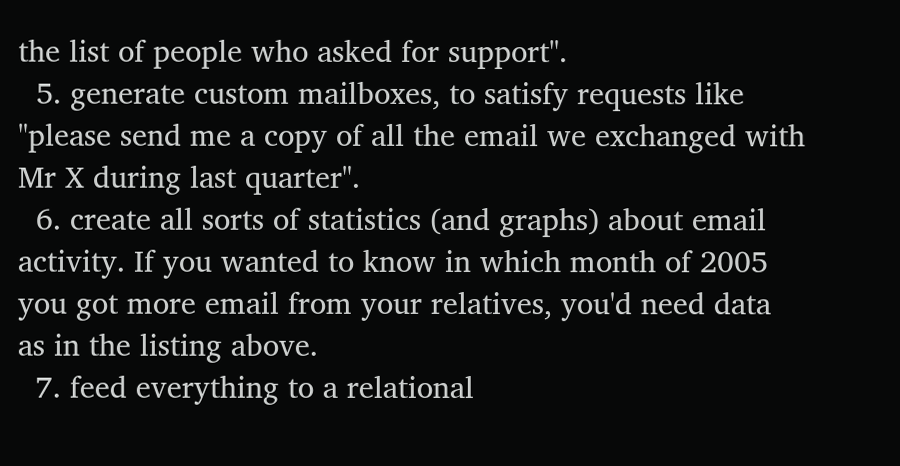the list of people who asked for support".
  5. generate custom mailboxes, to satisfy requests like "please send me a copy of all the email we exchanged with Mr X during last quarter".
  6. create all sorts of statistics (and graphs) about email activity. If you wanted to know in which month of 2005 you got more email from your relatives, you'd need data as in the listing above.
  7. feed everything to a relational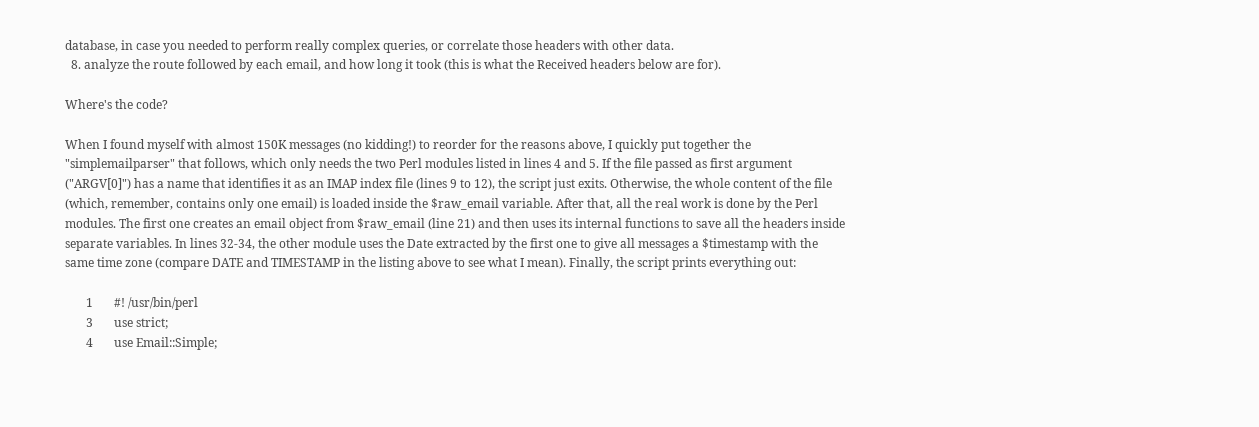database, in case you needed to perform really complex queries, or correlate those headers with other data.
  8. analyze the route followed by each email, and how long it took (this is what the Received headers below are for).

Where's the code?

When I found myself with almost 150K messages (no kidding!) to reorder for the reasons above, I quickly put together the "simplemailparser" that follows, which only needs the two Perl modules listed in lines 4 and 5. If the file passed as first argument ("ARGV[0]") has a name that identifies it as an IMAP index file (lines 9 to 12), the script just exits. Otherwise, the whole content of the file (which, remember, contains only one email) is loaded inside the $raw_email variable. After that, all the real work is done by the Perl modules. The first one creates an email object from $raw_email (line 21) and then uses its internal functions to save all the headers inside separate variables. In lines 32-34, the other module uses the Date extracted by the first one to give all messages a $timestamp with the same time zone (compare DATE and TIMESTAMP in the listing above to see what I mean). Finally, the script prints everything out:

       1       #! /usr/bin/perl
       3       use strict;
       4       use Email::Simple;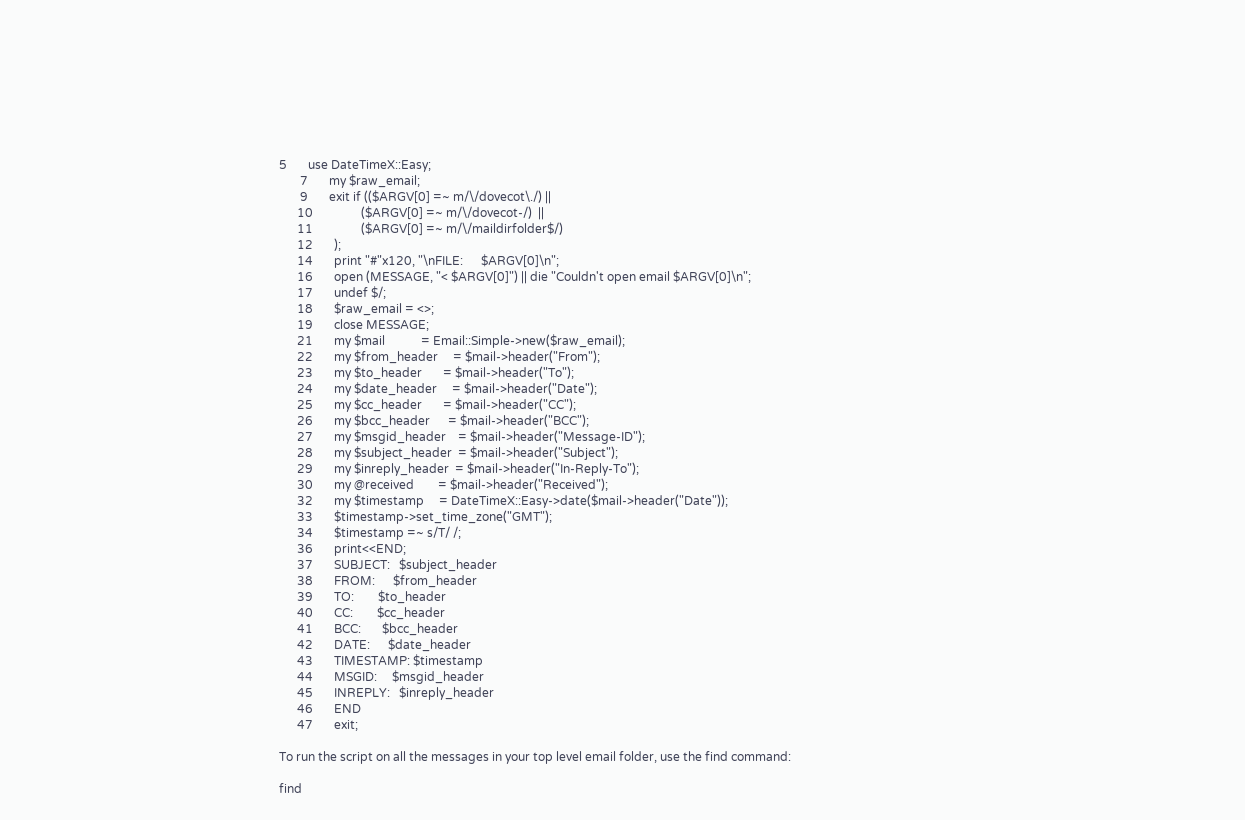5       use DateTimeX::Easy;
       7       my $raw_email;
       9       exit if (($ARGV[0] =~ m/\/dovecot\./) ||
      10                ($ARGV[0] =~ m/\/dovecot-/)  ||
      11                ($ARGV[0] =~ m/\/maildirfolder$/)
      12       );
      14       print "#"x120, "\nFILE:      $ARGV[0]\n";
      16       open (MESSAGE, "< $ARGV[0]") || die "Couldn't open email $ARGV[0]\n";
      17       undef $/;
      18       $raw_email = <>;
      19       close MESSAGE;
      21       my $mail            = Email::Simple->new($raw_email);
      22       my $from_header     = $mail->header("From");
      23       my $to_header       = $mail->header("To");
      24       my $date_header     = $mail->header("Date");
      25       my $cc_header       = $mail->header("CC");
      26       my $bcc_header      = $mail->header("BCC");
      27       my $msgid_header    = $mail->header("Message-ID");
      28       my $subject_header  = $mail->header("Subject");
      29       my $inreply_header  = $mail->header("In-Reply-To");
      30       my @received        = $mail->header("Received");
      32       my $timestamp     = DateTimeX::Easy->date($mail->header("Date"));
      33       $timestamp->set_time_zone("GMT");
      34       $timestamp =~ s/T/ /;
      36       print<<END;
      37       SUBJECT:   $subject_header
      38       FROM:      $from_header
      39       TO:        $to_header
      40       CC:        $cc_header
      41       BCC:       $bcc_header
      42       DATE:      $date_header
      43       TIMESTAMP: $timestamp
      44       MSGID:     $msgid_header
      45       INREPLY:   $inreply_header
      46       END
      47       exit;

To run the script on all the messages in your top level email folder, use the find command:

find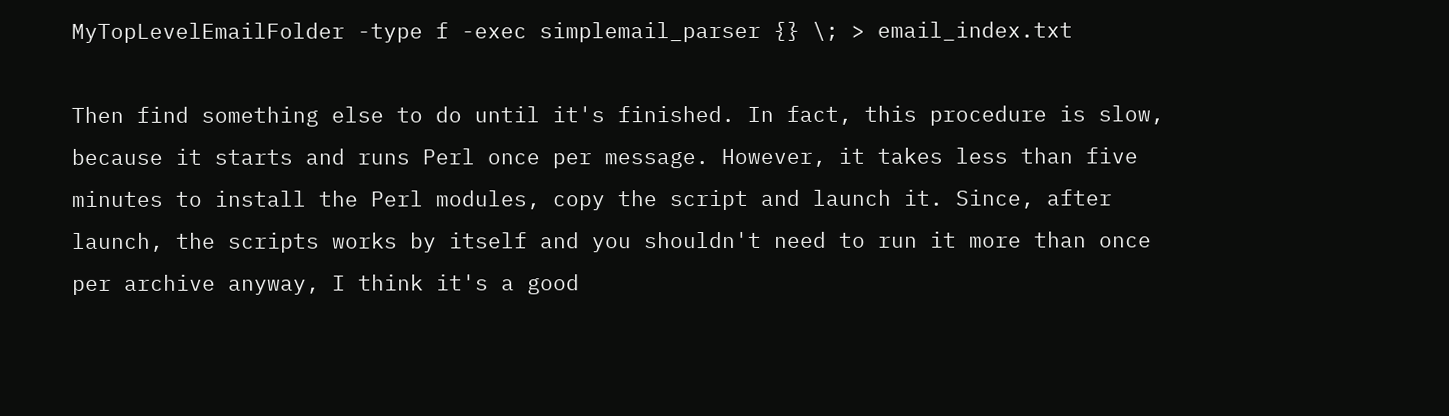MyTopLevelEmailFolder -type f -exec simplemail_parser {} \; > email_index.txt

Then find something else to do until it's finished. In fact, this procedure is slow, because it starts and runs Perl once per message. However, it takes less than five minutes to install the Perl modules, copy the script and launch it. Since, after launch, the scripts works by itself and you shouldn't need to run it more than once per archive anyway, I think it's a good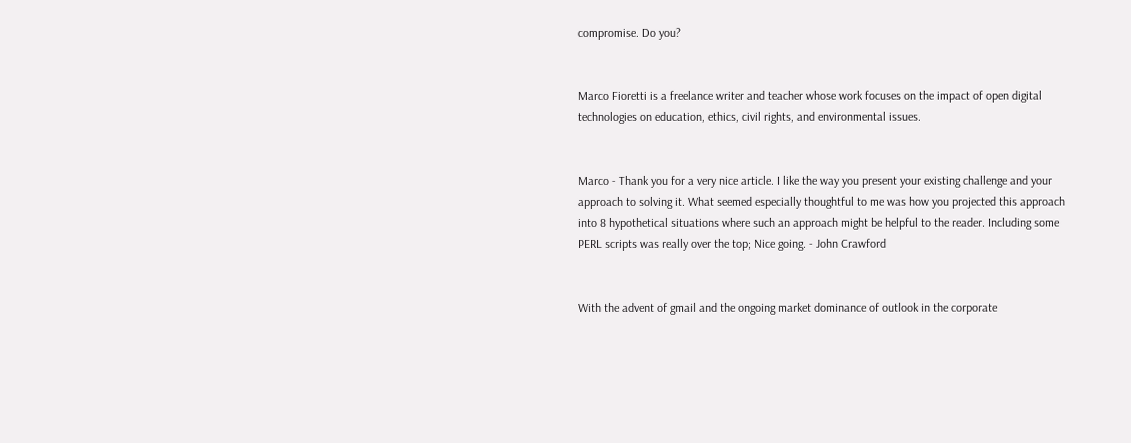compromise. Do you?


Marco Fioretti is a freelance writer and teacher whose work focuses on the impact of open digital technologies on education, ethics, civil rights, and environmental issues.


Marco - Thank you for a very nice article. I like the way you present your existing challenge and your approach to solving it. What seemed especially thoughtful to me was how you projected this approach into 8 hypothetical situations where such an approach might be helpful to the reader. Including some PERL scripts was really over the top; Nice going. - John Crawford


With the advent of gmail and the ongoing market dominance of outlook in the corporate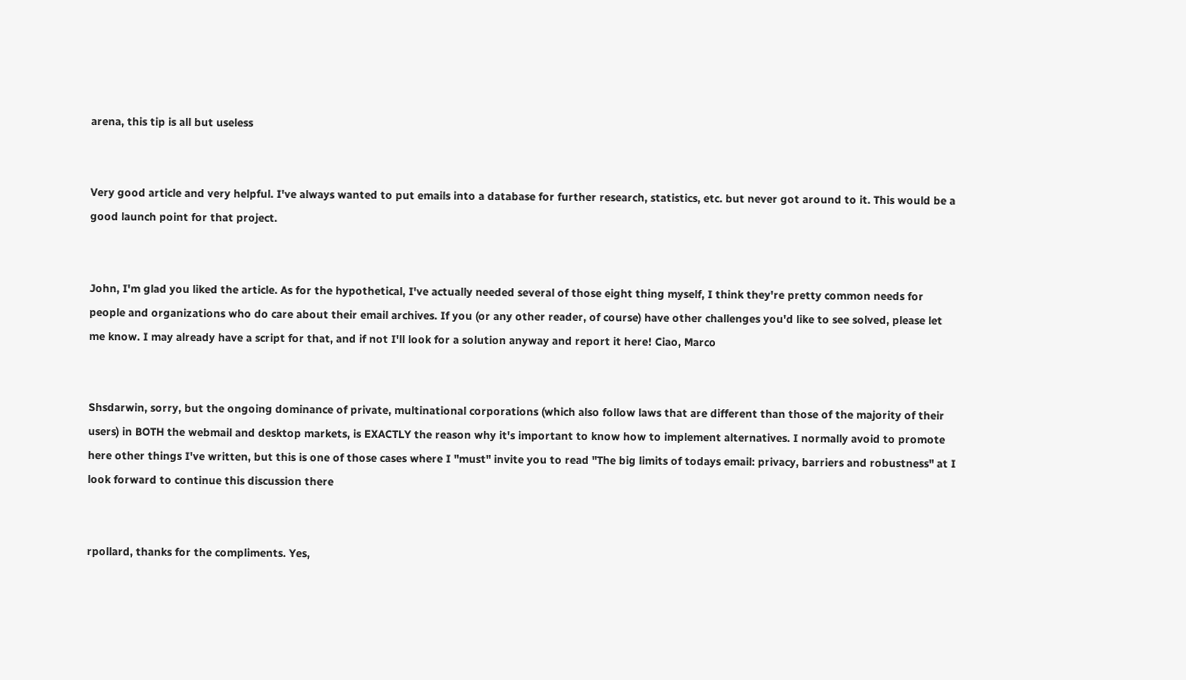arena, this tip is all but useless


Very good article and very helpful. I've always wanted to put emails into a database for further research, statistics, etc. but never got around to it. This would be a good launch point for that project.


John, I'm glad you liked the article. As for the hypothetical, I've actually needed several of those eight thing myself, I think they're pretty common needs for people and organizations who do care about their email archives. If you (or any other reader, of course) have other challenges you'd like to see solved, please let me know. I may already have a script for that, and if not I'll look for a solution anyway and report it here! Ciao, Marco


Shsdarwin, sorry, but the ongoing dominance of private, multinational corporations (which also follow laws that are different than those of the majority of their users) in BOTH the webmail and desktop markets, is EXACTLY the reason why it's important to know how to implement alternatives. I normally avoid to promote here other things I've written, but this is one of those cases where I "must" invite you to read "The big limits of todays email: privacy, barriers and robustness" at I look forward to continue this discussion there


rpollard, thanks for the compliments. Yes,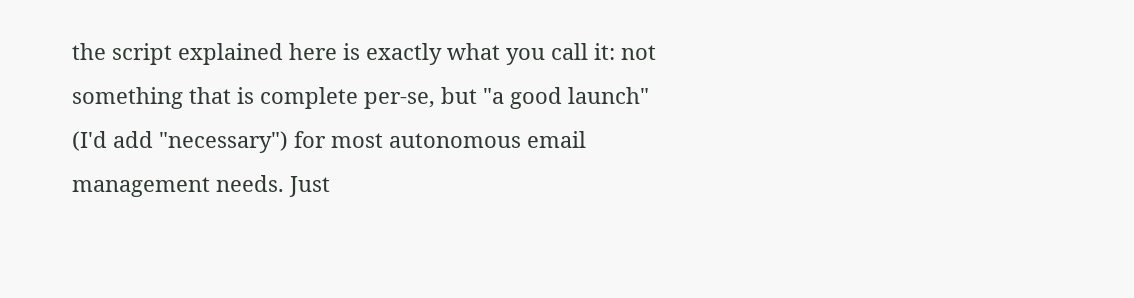the script explained here is exactly what you call it: not something that is complete per-se, but "a good launch" (I'd add "necessary") for most autonomous email management needs. Just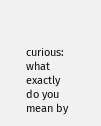curious: what exactly do you mean by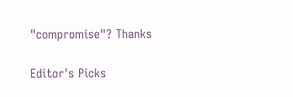"compromise"? Thanks

Editor's Picks